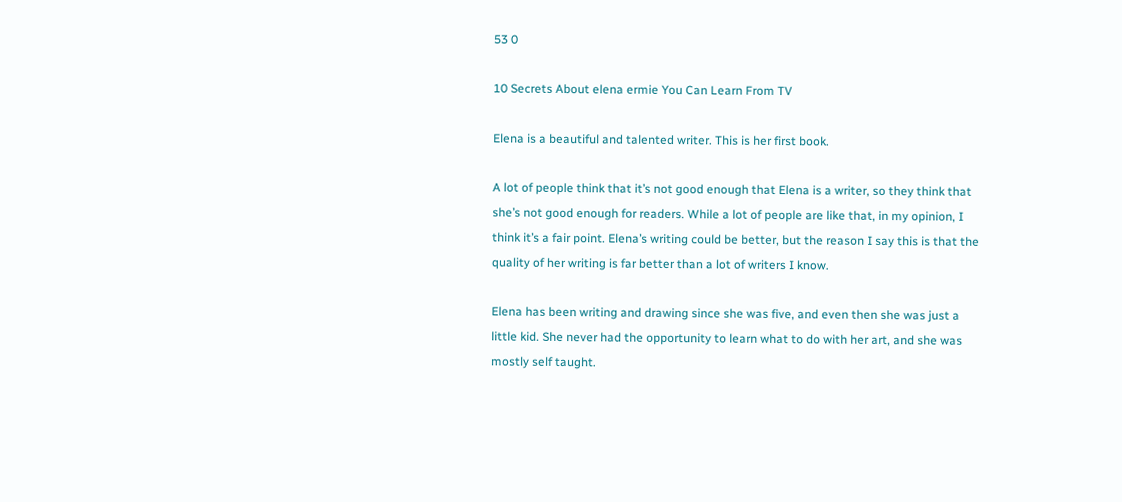53 0

10 Secrets About elena ermie You Can Learn From TV

Elena is a beautiful and talented writer. This is her first book.

A lot of people think that it’s not good enough that Elena is a writer, so they think that she’s not good enough for readers. While a lot of people are like that, in my opinion, I think it’s a fair point. Elena’s writing could be better, but the reason I say this is that the quality of her writing is far better than a lot of writers I know.

Elena has been writing and drawing since she was five, and even then she was just a little kid. She never had the opportunity to learn what to do with her art, and she was mostly self taught.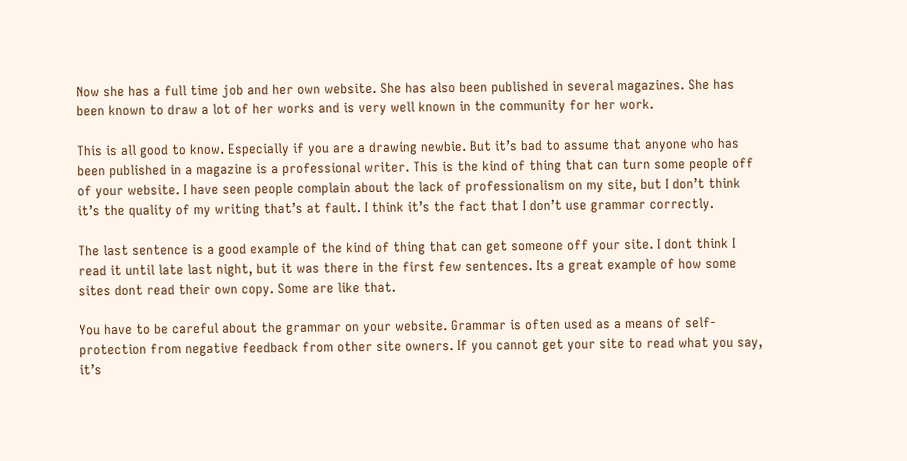Now she has a full time job and her own website. She has also been published in several magazines. She has been known to draw a lot of her works and is very well known in the community for her work.

This is all good to know. Especially if you are a drawing newbie. But it’s bad to assume that anyone who has been published in a magazine is a professional writer. This is the kind of thing that can turn some people off of your website. I have seen people complain about the lack of professionalism on my site, but I don’t think it’s the quality of my writing that’s at fault. I think it’s the fact that I don’t use grammar correctly.

The last sentence is a good example of the kind of thing that can get someone off your site. I dont think I read it until late last night, but it was there in the first few sentences. Its a great example of how some sites dont read their own copy. Some are like that.

You have to be careful about the grammar on your website. Grammar is often used as a means of self-protection from negative feedback from other site owners. If you cannot get your site to read what you say, it’s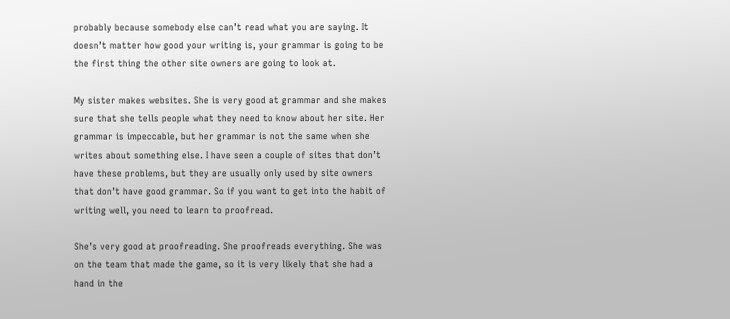probably because somebody else can’t read what you are saying. It doesn’t matter how good your writing is, your grammar is going to be the first thing the other site owners are going to look at.

My sister makes websites. She is very good at grammar and she makes sure that she tells people what they need to know about her site. Her grammar is impeccable, but her grammar is not the same when she writes about something else. I have seen a couple of sites that don’t have these problems, but they are usually only used by site owners that don’t have good grammar. So if you want to get into the habit of writing well, you need to learn to proofread.

She’s very good at proofreading. She proofreads everything. She was on the team that made the game, so it is very likely that she had a hand in the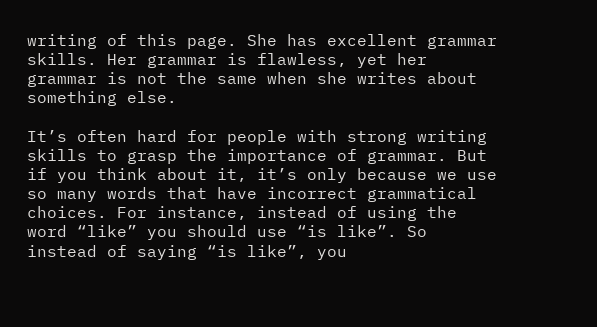writing of this page. She has excellent grammar skills. Her grammar is flawless, yet her grammar is not the same when she writes about something else.

It’s often hard for people with strong writing skills to grasp the importance of grammar. But if you think about it, it’s only because we use so many words that have incorrect grammatical choices. For instance, instead of using the word “like” you should use “is like”. So instead of saying “is like”, you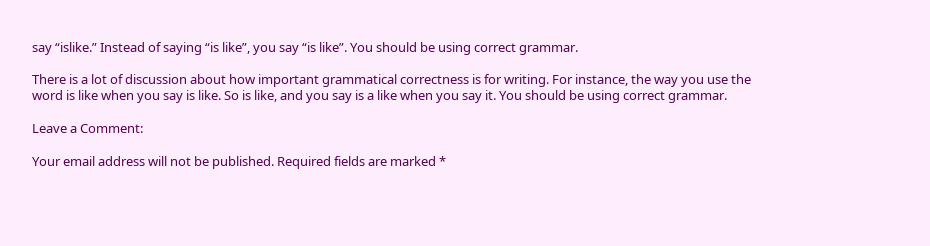say “islike.” Instead of saying “is like”, you say “is like”. You should be using correct grammar.

There is a lot of discussion about how important grammatical correctness is for writing. For instance, the way you use the word is like when you say is like. So is like, and you say is a like when you say it. You should be using correct grammar.

Leave a Comment:

Your email address will not be published. Required fields are marked *